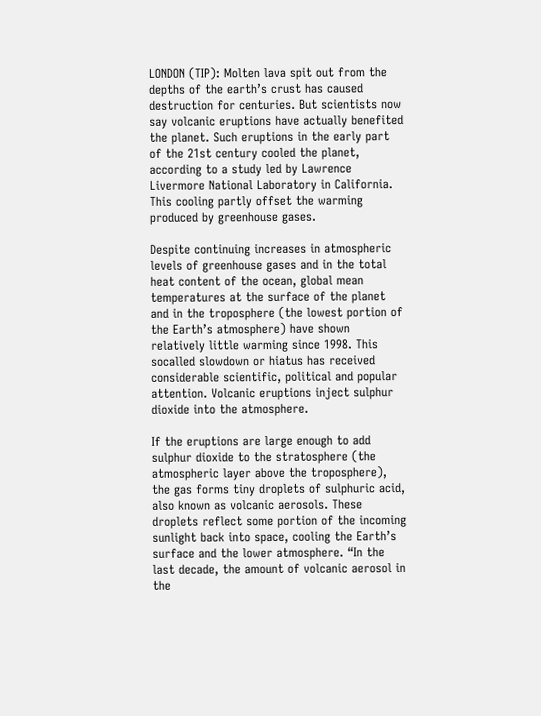LONDON (TIP): Molten lava spit out from the depths of the earth’s crust has caused destruction for centuries. But scientists now say volcanic eruptions have actually benefited the planet. Such eruptions in the early part of the 21st century cooled the planet, according to a study led by Lawrence Livermore National Laboratory in California. This cooling partly offset the warming produced by greenhouse gases.

Despite continuing increases in atmospheric levels of greenhouse gases and in the total heat content of the ocean, global mean temperatures at the surface of the planet and in the troposphere (the lowest portion of the Earth’s atmosphere) have shown relatively little warming since 1998. This socalled slowdown or hiatus has received considerable scientific, political and popular attention. Volcanic eruptions inject sulphur dioxide into the atmosphere.

If the eruptions are large enough to add sulphur dioxide to the stratosphere (the atmospheric layer above the troposphere), the gas forms tiny droplets of sulphuric acid, also known as volcanic aerosols. These droplets reflect some portion of the incoming sunlight back into space, cooling the Earth’s surface and the lower atmosphere. “In the last decade, the amount of volcanic aerosol in the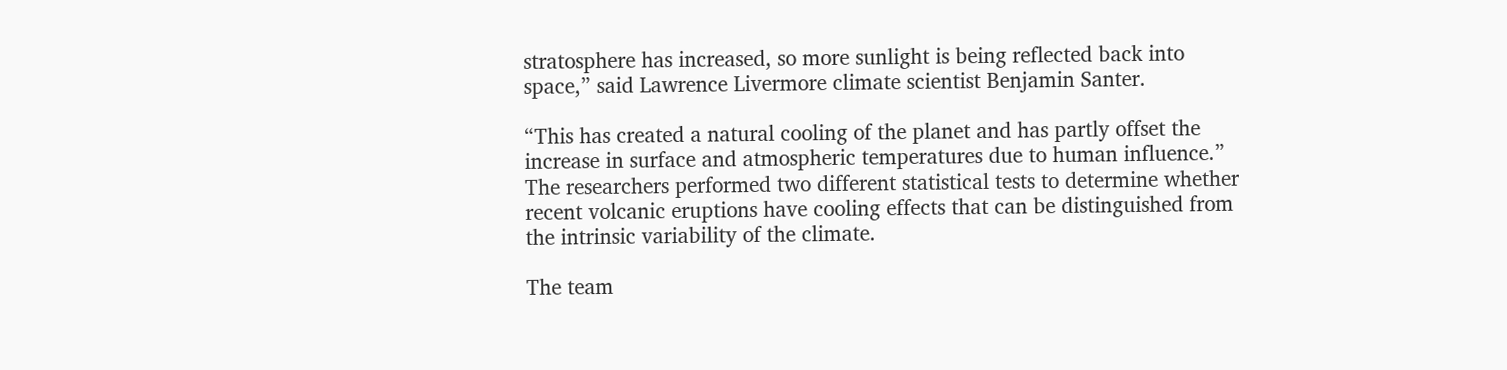stratosphere has increased, so more sunlight is being reflected back into space,” said Lawrence Livermore climate scientist Benjamin Santer.

“This has created a natural cooling of the planet and has partly offset the increase in surface and atmospheric temperatures due to human influence.” The researchers performed two different statistical tests to determine whether recent volcanic eruptions have cooling effects that can be distinguished from the intrinsic variability of the climate.

The team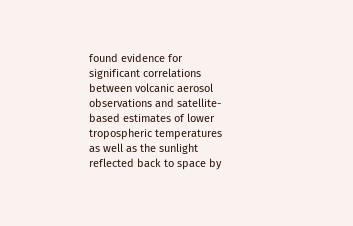found evidence for significant correlations between volcanic aerosol observations and satellite-based estimates of lower tropospheric temperatures as well as the sunlight reflected back to space by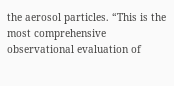the aerosol particles. “This is the most comprehensive observational evaluation of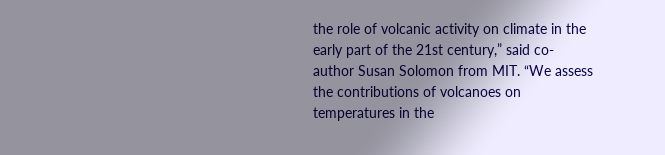the role of volcanic activity on climate in the early part of the 21st century,” said co-author Susan Solomon from MIT. “We assess the contributions of volcanoes on temperatures in the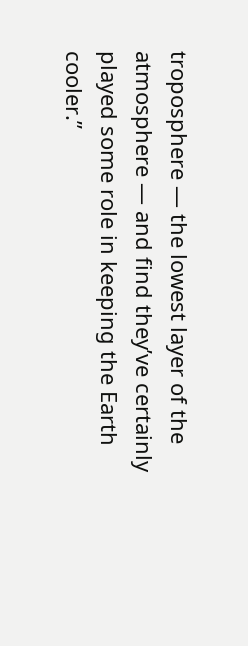troposphere — the lowest layer of the atmosphere — and find they’ve certainly played some role in keeping the Earth cooler.”